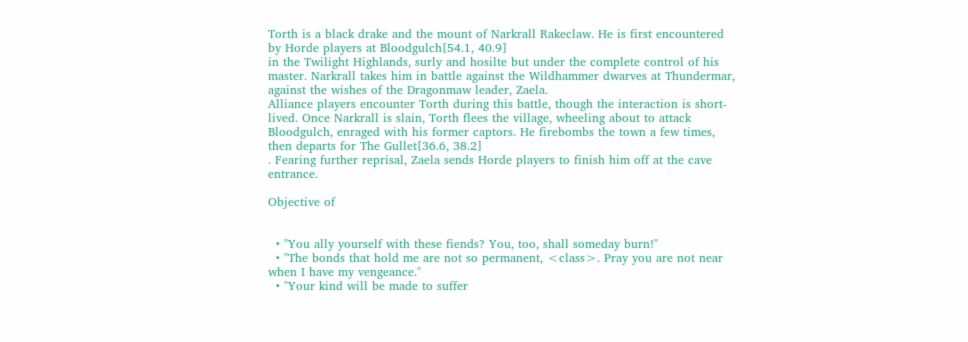Torth is a black drake and the mount of Narkrall Rakeclaw. He is first encountered by Horde players at Bloodgulch[54.1, 40.9]
in the Twilight Highlands, surly and hosilte but under the complete control of his master. Narkrall takes him in battle against the Wildhammer dwarves at Thundermar, against the wishes of the Dragonmaw leader, Zaela.
Alliance players encounter Torth during this battle, though the interaction is short-lived. Once Narkrall is slain, Torth flees the village, wheeling about to attack Bloodgulch, enraged with his former captors. He firebombs the town a few times, then departs for The Gullet[36.6, 38.2]
. Fearing further reprisal, Zaela sends Horde players to finish him off at the cave entrance.

Objective of


  • "You ally yourself with these fiends? You, too, shall someday burn!"
  • "The bonds that hold me are not so permanent, <class>. Pray you are not near when I have my vengeance."
  • "Your kind will be made to suffer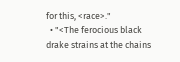for this, <race>."
  • "<The ferocious black drake strains at the chains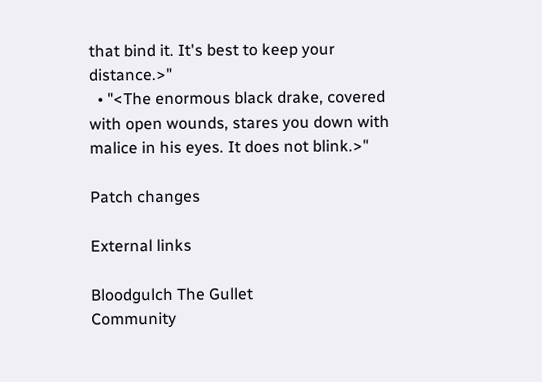that bind it. It's best to keep your distance.>"
  • "<The enormous black drake, covered with open wounds, stares you down with malice in his eyes. It does not blink.>"

Patch changes

External links

Bloodgulch The Gullet
Community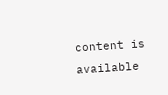content is available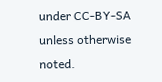under CC-BY-SA unless otherwise noted.